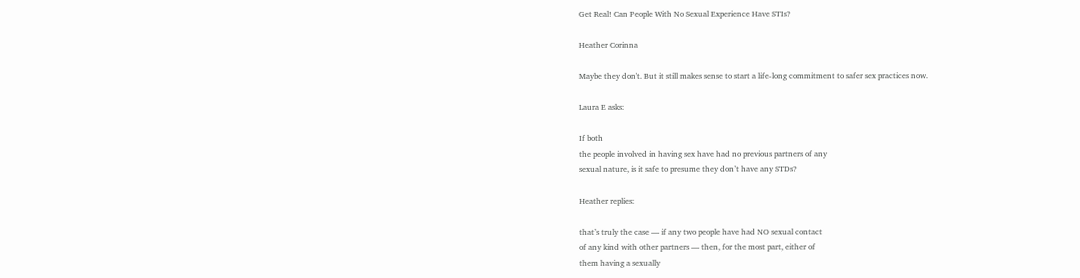Get Real! Can People With No Sexual Experience Have STIs?

Heather Corinna

Maybe they don't. But it still makes sense to start a life-long commitment to safer sex practices now.

Laura E asks:

If both
the people involved in having sex have had no previous partners of any
sexual nature, is it safe to presume they don’t have any STDs?

Heather replies:

that’s truly the case — if any two people have had NO sexual contact
of any kind with other partners — then, for the most part, either of
them having a sexually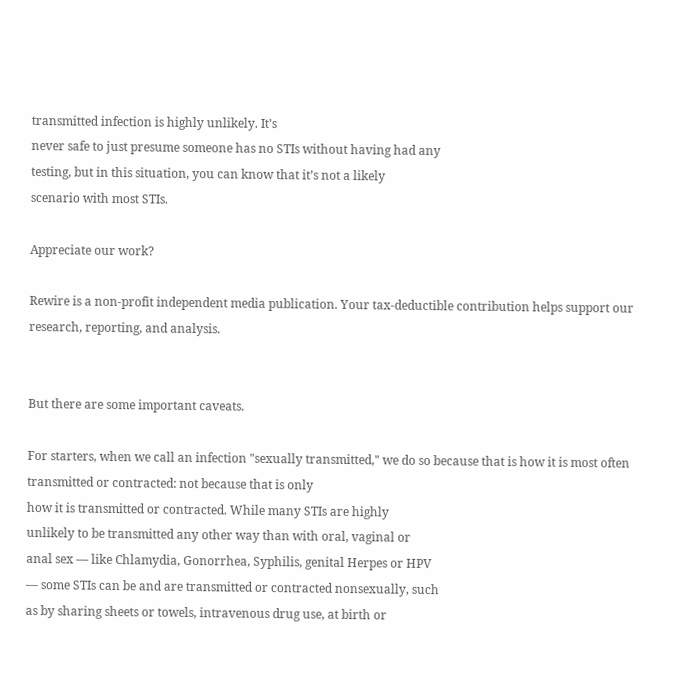transmitted infection is highly unlikely. It’s
never safe to just presume someone has no STIs without having had any
testing, but in this situation, you can know that it’s not a likely
scenario with most STIs.

Appreciate our work?

Rewire is a non-profit independent media publication. Your tax-deductible contribution helps support our research, reporting, and analysis.


But there are some important caveats.

For starters, when we call an infection "sexually transmitted," we do so because that is how it is most often transmitted or contracted: not because that is only
how it is transmitted or contracted. While many STIs are highly
unlikely to be transmitted any other way than with oral, vaginal or
anal sex — like Chlamydia, Gonorrhea, Syphilis, genital Herpes or HPV
— some STIs can be and are transmitted or contracted nonsexually, such
as by sharing sheets or towels, intravenous drug use, at birth or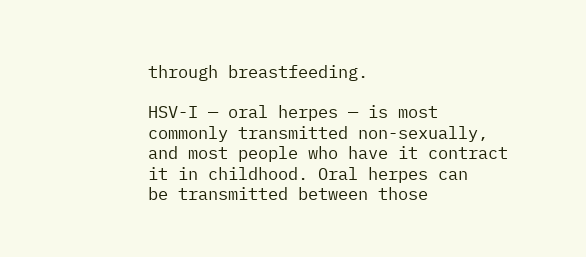through breastfeeding.

HSV-I — oral herpes — is most commonly transmitted non-sexually,
and most people who have it contract it in childhood. Oral herpes can
be transmitted between those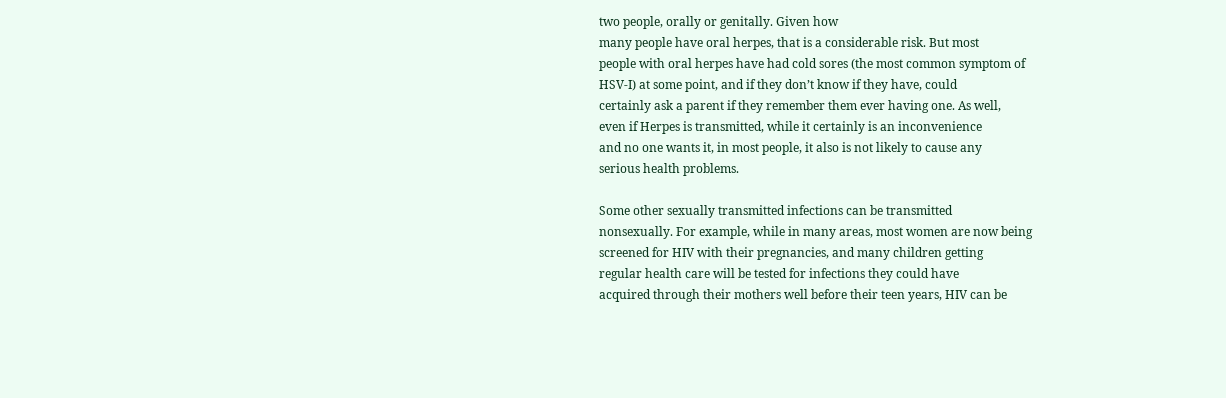two people, orally or genitally. Given how
many people have oral herpes, that is a considerable risk. But most
people with oral herpes have had cold sores (the most common symptom of
HSV-I) at some point, and if they don’t know if they have, could
certainly ask a parent if they remember them ever having one. As well,
even if Herpes is transmitted, while it certainly is an inconvenience
and no one wants it, in most people, it also is not likely to cause any
serious health problems.

Some other sexually transmitted infections can be transmitted
nonsexually. For example, while in many areas, most women are now being
screened for HIV with their pregnancies, and many children getting
regular health care will be tested for infections they could have
acquired through their mothers well before their teen years, HIV can be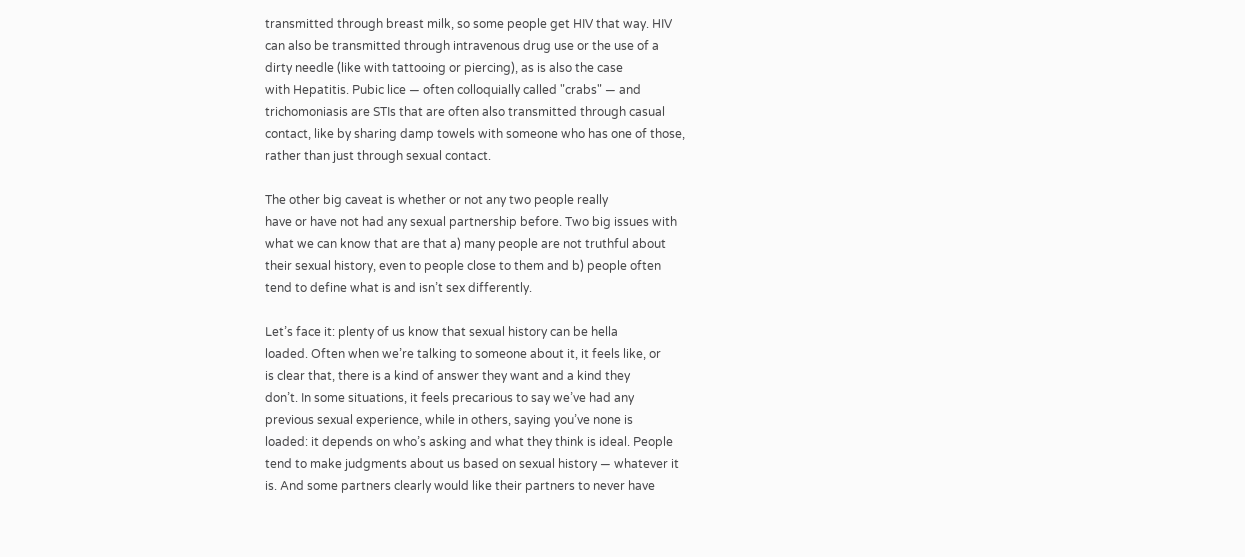transmitted through breast milk, so some people get HIV that way. HIV
can also be transmitted through intravenous drug use or the use of a
dirty needle (like with tattooing or piercing), as is also the case
with Hepatitis. Pubic lice — often colloquially called "crabs" — and
trichomoniasis are STIs that are often also transmitted through casual
contact, like by sharing damp towels with someone who has one of those,
rather than just through sexual contact.

The other big caveat is whether or not any two people really
have or have not had any sexual partnership before. Two big issues with
what we can know that are that a) many people are not truthful about
their sexual history, even to people close to them and b) people often
tend to define what is and isn’t sex differently.

Let’s face it: plenty of us know that sexual history can be hella
loaded. Often when we’re talking to someone about it, it feels like, or
is clear that, there is a kind of answer they want and a kind they
don’t. In some situations, it feels precarious to say we’ve had any
previous sexual experience, while in others, saying you’ve none is
loaded: it depends on who’s asking and what they think is ideal. People
tend to make judgments about us based on sexual history — whatever it
is. And some partners clearly would like their partners to never have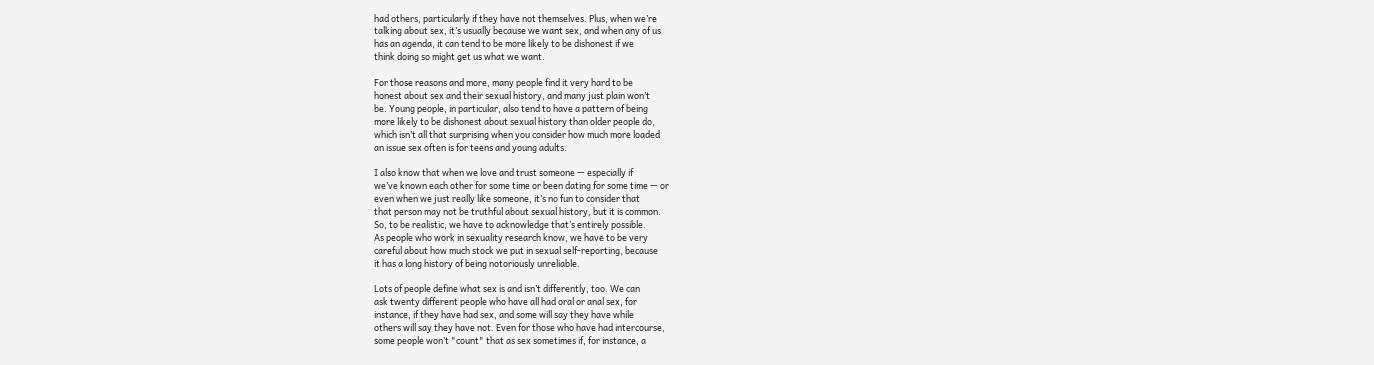had others, particularly if they have not themselves. Plus, when we’re
talking about sex, it’s usually because we want sex, and when any of us
has an agenda, it can tend to be more likely to be dishonest if we
think doing so might get us what we want.

For those reasons and more, many people find it very hard to be
honest about sex and their sexual history, and many just plain won’t
be. Young people, in particular, also tend to have a pattern of being
more likely to be dishonest about sexual history than older people do,
which isn’t all that surprising when you consider how much more loaded
an issue sex often is for teens and young adults.

I also know that when we love and trust someone — especially if
we’ve known each other for some time or been dating for some time — or
even when we just really like someone, it’s no fun to consider that
that person may not be truthful about sexual history, but it is common.
So, to be realistic, we have to acknowledge that’s entirely possible.
As people who work in sexuality research know, we have to be very
careful about how much stock we put in sexual self-reporting, because
it has a long history of being notoriously unreliable.

Lots of people define what sex is and isn’t differently, too. We can
ask twenty different people who have all had oral or anal sex, for
instance, if they have had sex, and some will say they have while
others will say they have not. Even for those who have had intercourse,
some people won’t "count" that as sex sometimes if, for instance, a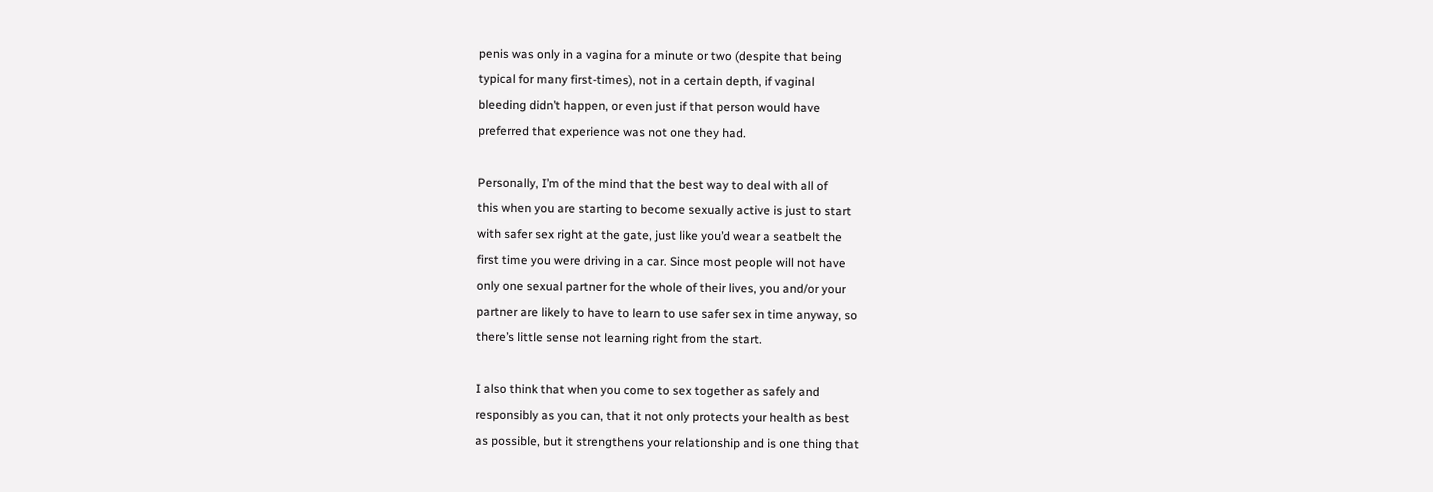penis was only in a vagina for a minute or two (despite that being
typical for many first-times), not in a certain depth, if vaginal
bleeding didn’t happen, or even just if that person would have
preferred that experience was not one they had.

Personally, I’m of the mind that the best way to deal with all of
this when you are starting to become sexually active is just to start
with safer sex right at the gate, just like you’d wear a seatbelt the
first time you were driving in a car. Since most people will not have
only one sexual partner for the whole of their lives, you and/or your
partner are likely to have to learn to use safer sex in time anyway, so
there’s little sense not learning right from the start.

I also think that when you come to sex together as safely and
responsibly as you can, that it not only protects your health as best
as possible, but it strengthens your relationship and is one thing that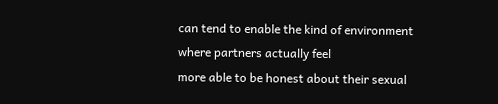can tend to enable the kind of environment where partners actually feel
more able to be honest about their sexual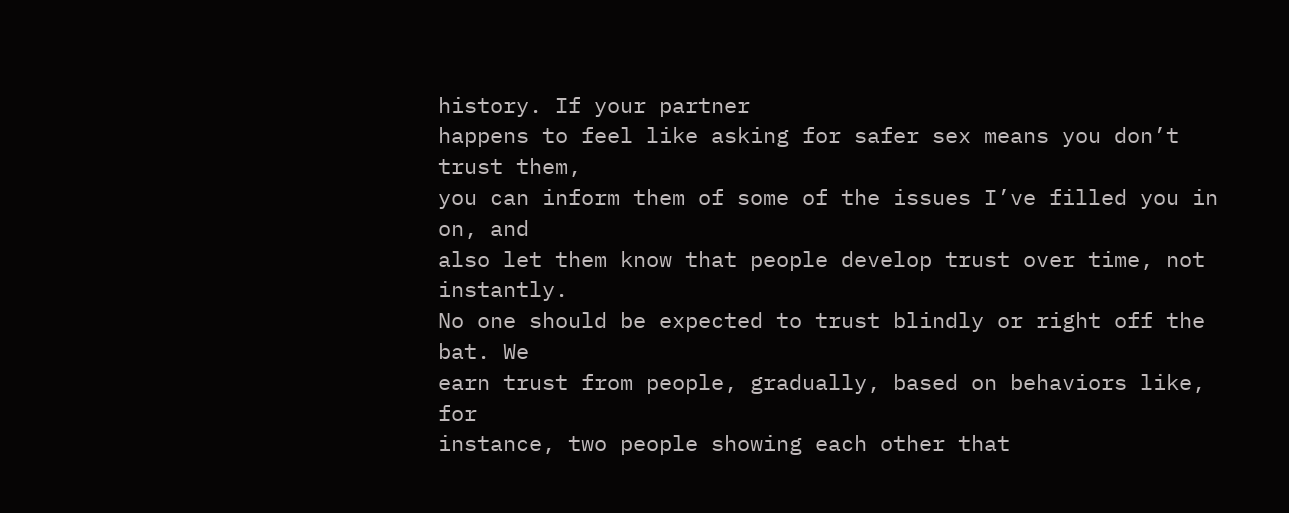history. If your partner
happens to feel like asking for safer sex means you don’t trust them,
you can inform them of some of the issues I’ve filled you in on, and
also let them know that people develop trust over time, not instantly.
No one should be expected to trust blindly or right off the bat. We
earn trust from people, gradually, based on behaviors like, for
instance, two people showing each other that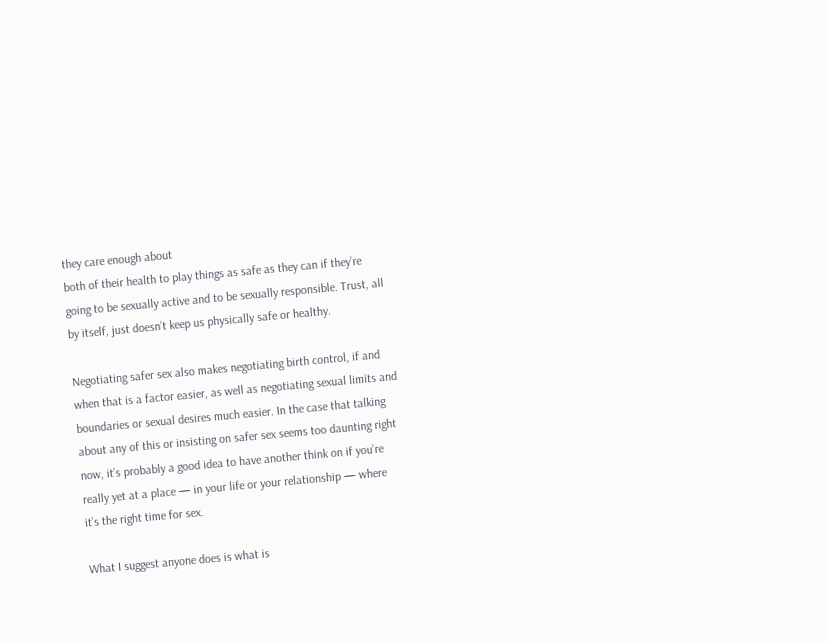they care enough about
both of their health to play things as safe as they can if they’re
going to be sexually active and to be sexually responsible. Trust, all
by itself, just doesn’t keep us physically safe or healthy.

Negotiating safer sex also makes negotiating birth control, if and
when that is a factor easier, as well as negotiating sexual limits and
boundaries or sexual desires much easier. In the case that talking
about any of this or insisting on safer sex seems too daunting right
now, it’s probably a good idea to have another think on if you’re
really yet at a place — in your life or your relationship — where
it’s the right time for sex.

What I suggest anyone does is what is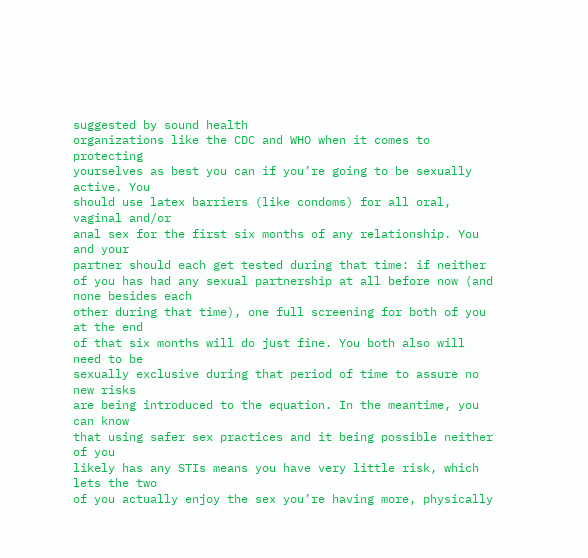suggested by sound health
organizations like the CDC and WHO when it comes to protecting
yourselves as best you can if you’re going to be sexually active. You
should use latex barriers (like condoms) for all oral, vaginal and/or
anal sex for the first six months of any relationship. You and your
partner should each get tested during that time: if neither of you has had any sexual partnership at all before now (and none besides each
other during that time), one full screening for both of you at the end
of that six months will do just fine. You both also will need to be
sexually exclusive during that period of time to assure no new risks
are being introduced to the equation. In the meantime, you can know
that using safer sex practices and it being possible neither of you
likely has any STIs means you have very little risk, which lets the two
of you actually enjoy the sex you’re having more, physically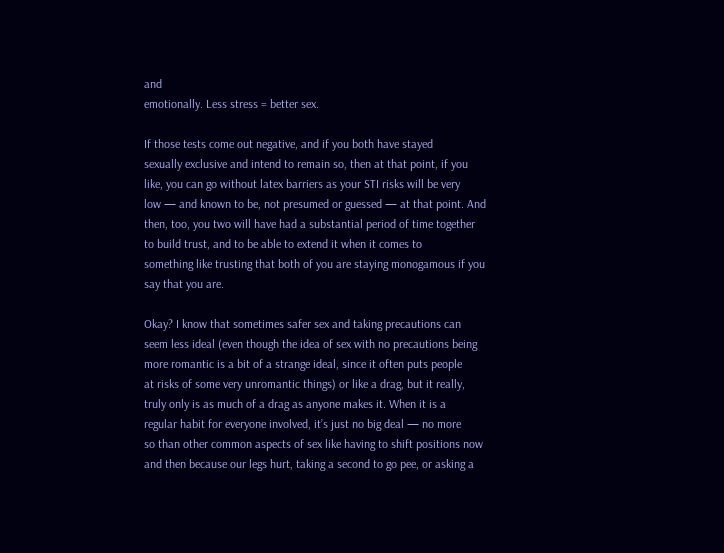and
emotionally. Less stress = better sex.

If those tests come out negative, and if you both have stayed
sexually exclusive and intend to remain so, then at that point, if you
like, you can go without latex barriers as your STI risks will be very
low — and known to be, not presumed or guessed — at that point. And
then, too, you two will have had a substantial period of time together
to build trust, and to be able to extend it when it comes to
something like trusting that both of you are staying monogamous if you
say that you are.

Okay? I know that sometimes safer sex and taking precautions can
seem less ideal (even though the idea of sex with no precautions being
more romantic is a bit of a strange ideal, since it often puts people
at risks of some very unromantic things) or like a drag, but it really,
truly only is as much of a drag as anyone makes it. When it is a
regular habit for everyone involved, it’s just no big deal — no more
so than other common aspects of sex like having to shift positions now
and then because our legs hurt, taking a second to go pee, or asking a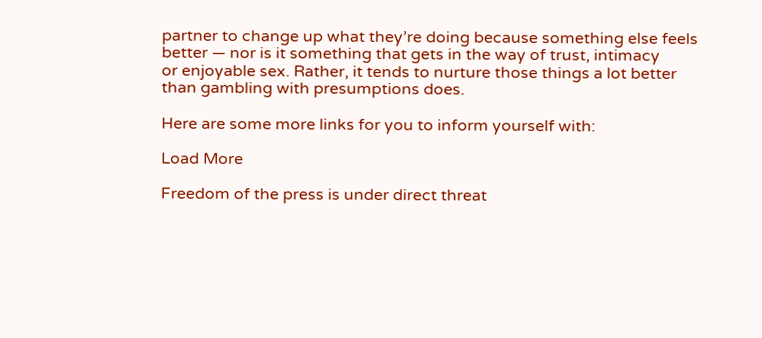partner to change up what they’re doing because something else feels
better — nor is it something that gets in the way of trust, intimacy
or enjoyable sex. Rather, it tends to nurture those things a lot better
than gambling with presumptions does.

Here are some more links for you to inform yourself with:

Load More

Freedom of the press is under direct threat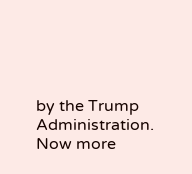by the Trump Administration. Now more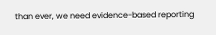than ever, we need evidence-based reporting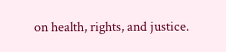on health, rights, and justice.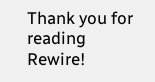Thank you for reading Rewire!